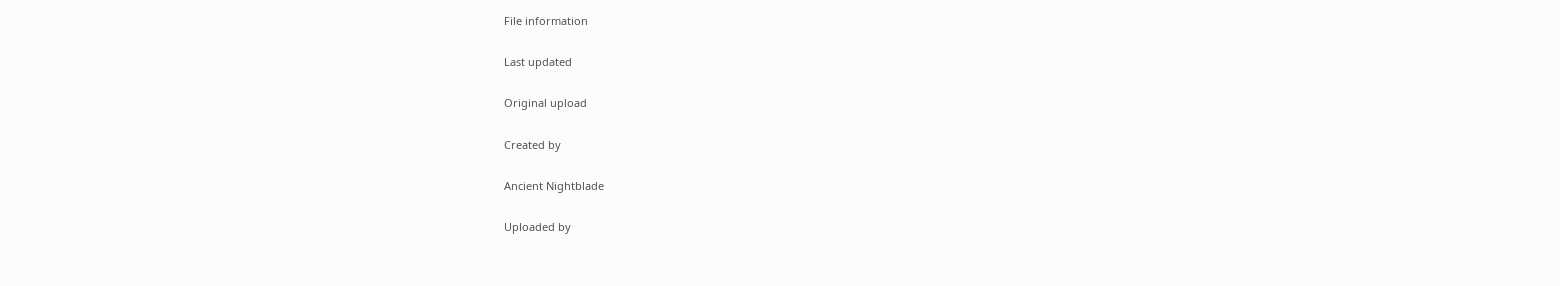File information

Last updated

Original upload

Created by

Ancient Nightblade

Uploaded by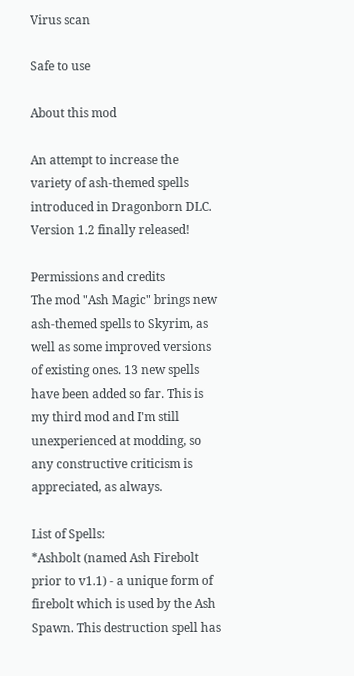Virus scan

Safe to use

About this mod

An attempt to increase the variety of ash-themed spells introduced in Dragonborn DLC. Version 1.2 finally released!

Permissions and credits
The mod "Ash Magic" brings new ash-themed spells to Skyrim, as well as some improved versions of existing ones. 13 new spells have been added so far. This is my third mod and I'm still unexperienced at modding, so any constructive criticism is appreciated, as always.

List of Spells:
*Ashbolt (named Ash Firebolt prior to v1.1) - a unique form of firebolt which is used by the Ash Spawn. This destruction spell has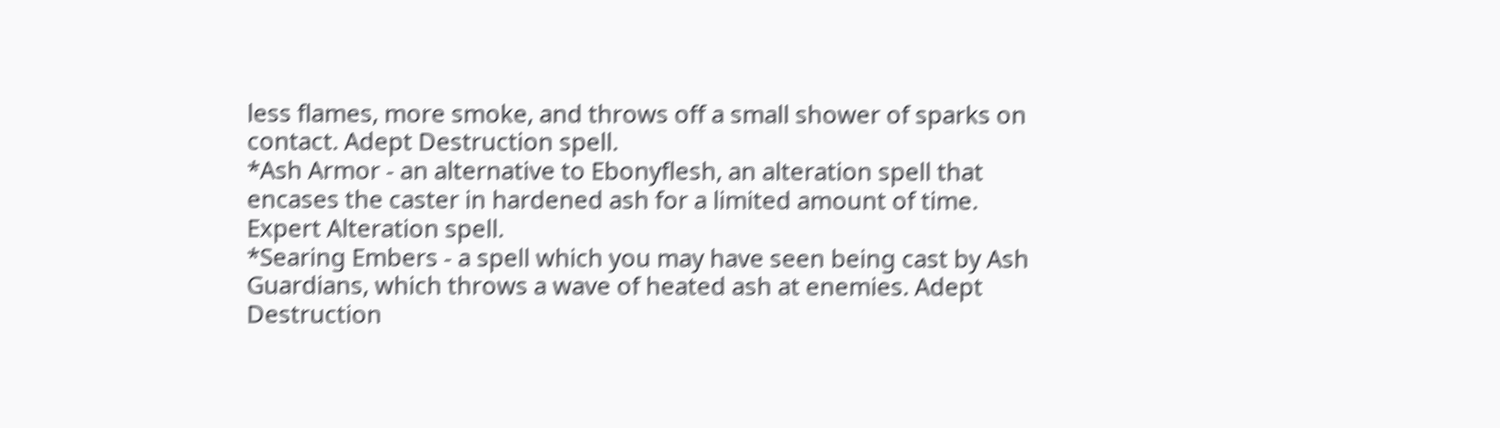less flames, more smoke, and throws off a small shower of sparks on contact. Adept Destruction spell.
*Ash Armor - an alternative to Ebonyflesh, an alteration spell that encases the caster in hardened ash for a limited amount of time. Expert Alteration spell.
*Searing Embers - a spell which you may have seen being cast by Ash Guardians, which throws a wave of heated ash at enemies. Adept Destruction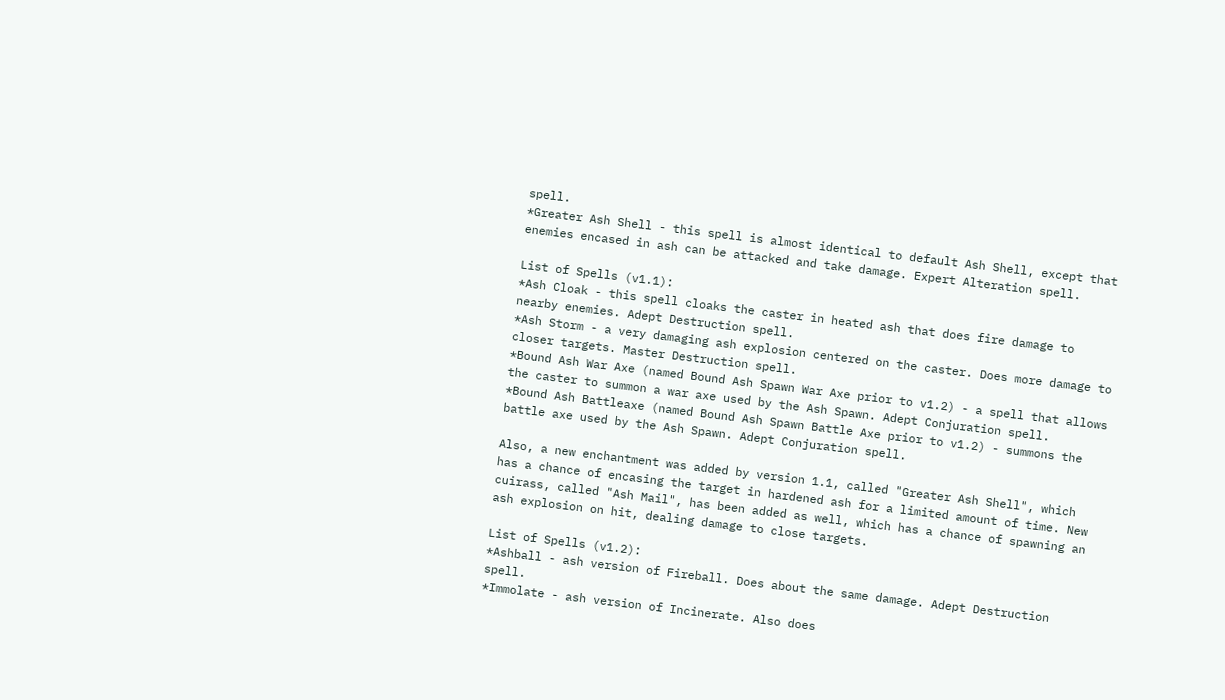spell.
*Greater Ash Shell - this spell is almost identical to default Ash Shell, except that enemies encased in ash can be attacked and take damage. Expert Alteration spell.

List of Spells (v1.1):
*Ash Cloak - this spell cloaks the caster in heated ash that does fire damage to nearby enemies. Adept Destruction spell.
*Ash Storm - a very damaging ash explosion centered on the caster. Does more damage to closer targets. Master Destruction spell.
*Bound Ash War Axe (named Bound Ash Spawn War Axe prior to v1.2) - a spell that allows the caster to summon a war axe used by the Ash Spawn. Adept Conjuration spell.
*Bound Ash Battleaxe (named Bound Ash Spawn Battle Axe prior to v1.2) - summons the battle axe used by the Ash Spawn. Adept Conjuration spell.

Also, a new enchantment was added by version 1.1, called "Greater Ash Shell", which has a chance of encasing the target in hardened ash for a limited amount of time. New cuirass, called "Ash Mail", has been added as well, which has a chance of spawning an ash explosion on hit, dealing damage to close targets.

List of Spells (v1.2):
*Ashball - ash version of Fireball. Does about the same damage. Adept Destruction spell.
*Immolate - ash version of Incinerate. Also does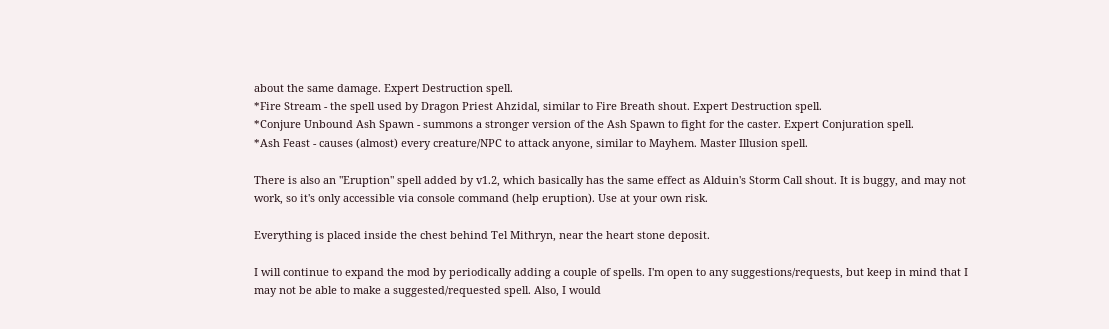about the same damage. Expert Destruction spell.
*Fire Stream - the spell used by Dragon Priest Ahzidal, similar to Fire Breath shout. Expert Destruction spell.
*Conjure Unbound Ash Spawn - summons a stronger version of the Ash Spawn to fight for the caster. Expert Conjuration spell.
*Ash Feast - causes (almost) every creature/NPC to attack anyone, similar to Mayhem. Master Illusion spell.

There is also an "Eruption" spell added by v1.2, which basically has the same effect as Alduin's Storm Call shout. It is buggy, and may not work, so it's only accessible via console command (help eruption). Use at your own risk.

Everything is placed inside the chest behind Tel Mithryn, near the heart stone deposit.

I will continue to expand the mod by periodically adding a couple of spells. I'm open to any suggestions/requests, but keep in mind that I may not be able to make a suggested/requested spell. Also, I would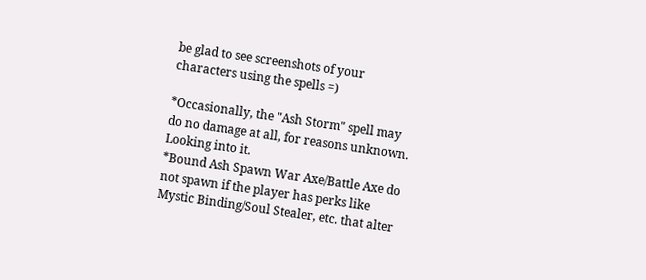be glad to see screenshots of your characters using the spells =)

*Occasionally, the "Ash Storm" spell may do no damage at all, for reasons unknown. Looking into it.
*Bound Ash Spawn War Axe/Battle Axe do not spawn if the player has perks like Mystic Binding/Soul Stealer, etc. that alter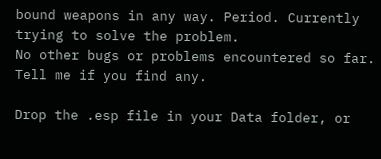bound weapons in any way. Period. Currently trying to solve the problem.
No other bugs or problems encountered so far. Tell me if you find any.

Drop the .esp file in your Data folder, or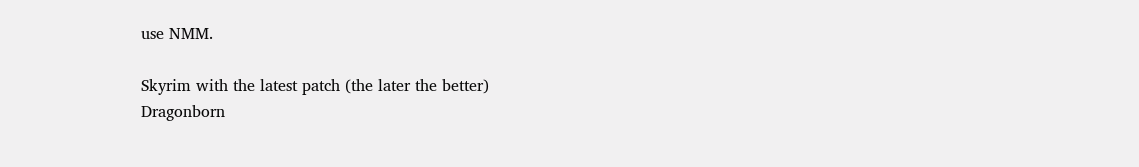use NMM.

Skyrim with the latest patch (the later the better)
Dragonborn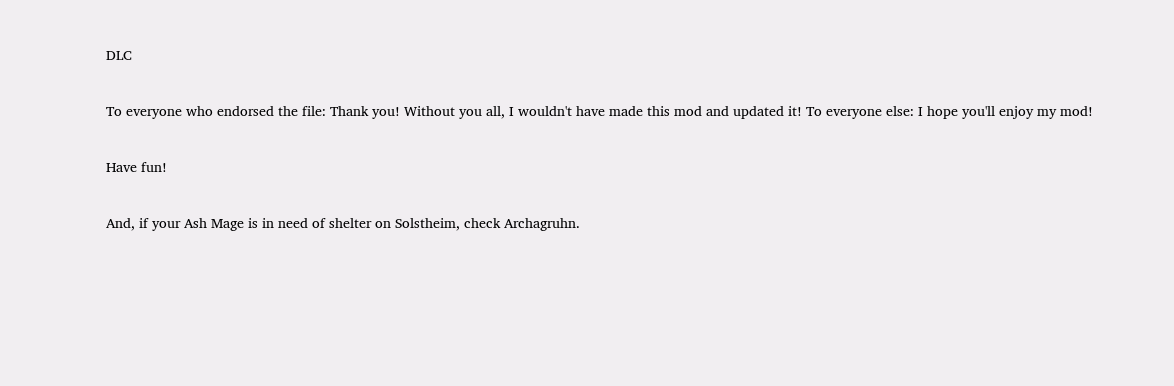DLC

To everyone who endorsed the file: Thank you! Without you all, I wouldn't have made this mod and updated it! To everyone else: I hope you'll enjoy my mod!

Have fun!

And, if your Ash Mage is in need of shelter on Solstheim, check Archagruhn.